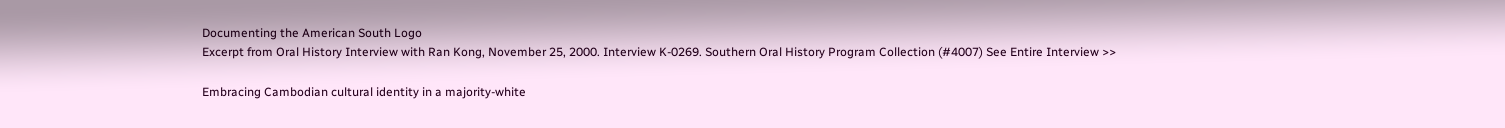Documenting the American South Logo
Excerpt from Oral History Interview with Ran Kong, November 25, 2000. Interview K-0269. Southern Oral History Program Collection (#4007) See Entire Interview >>

Embracing Cambodian cultural identity in a majority-white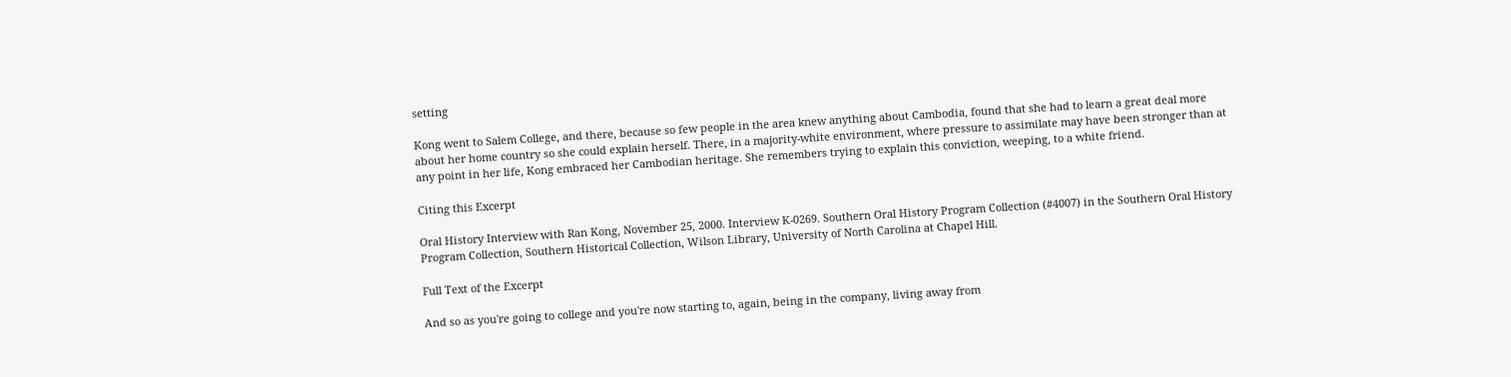setting

Kong went to Salem College, and there, because so few people in the area knew anything about Cambodia, found that she had to learn a great deal more about her home country so she could explain herself. There, in a majority-white environment, where pressure to assimilate may have been stronger than at any point in her life, Kong embraced her Cambodian heritage. She remembers trying to explain this conviction, weeping, to a white friend.

Citing this Excerpt

Oral History Interview with Ran Kong, November 25, 2000. Interview K-0269. Southern Oral History Program Collection (#4007) in the Southern Oral History Program Collection, Southern Historical Collection, Wilson Library, University of North Carolina at Chapel Hill.

Full Text of the Excerpt

And so as you're going to college and you're now starting to, again, being in the company, living away from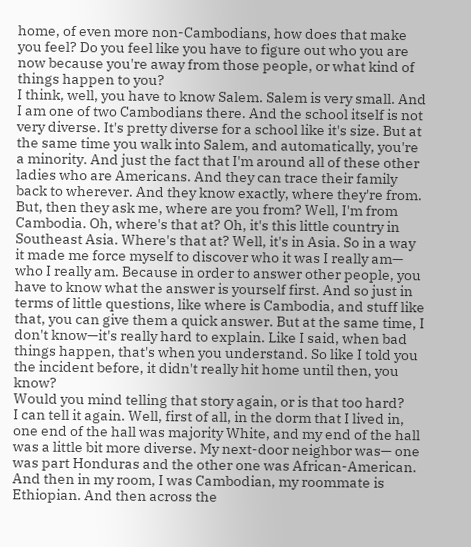home, of even more non-Cambodians, how does that make you feel? Do you feel like you have to figure out who you are now because you're away from those people, or what kind of things happen to you?
I think, well, you have to know Salem. Salem is very small. And I am one of two Cambodians there. And the school itself is not very diverse. It's pretty diverse for a school like it's size. But at the same time you walk into Salem, and automatically, you're a minority. And just the fact that I'm around all of these other ladies who are Americans. And they can trace their family back to wherever. And they know exactly, where they're from. But, then they ask me, where are you from? Well, I'm from Cambodia. Oh, where's that at? Oh, it's this little country in Southeast Asia. Where's that at? Well, it's in Asia. So in a way it made me force myself to discover who it was I really am— who I really am. Because in order to answer other people, you have to know what the answer is yourself first. And so just in terms of little questions, like where is Cambodia, and stuff like that, you can give them a quick answer. But at the same time, I don't know—it's really hard to explain. Like I said, when bad things happen, that's when you understand. So like I told you the incident before, it didn't really hit home until then, you know?
Would you mind telling that story again, or is that too hard?
I can tell it again. Well, first of all, in the dorm that I lived in, one end of the hall was majority White, and my end of the hall was a little bit more diverse. My next-door neighbor was— one was part Honduras and the other one was African-American. And then in my room, I was Cambodian, my roommate is Ethiopian. And then across the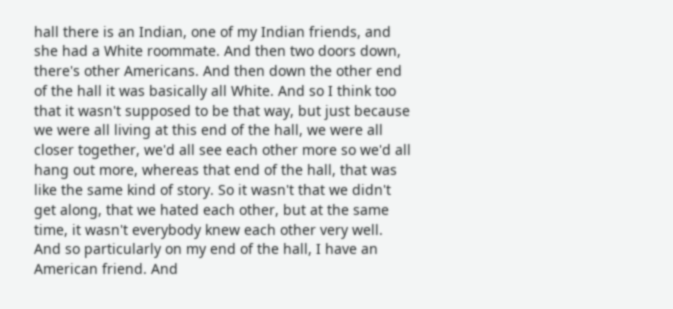hall there is an Indian, one of my Indian friends, and she had a White roommate. And then two doors down, there's other Americans. And then down the other end of the hall it was basically all White. And so I think too that it wasn't supposed to be that way, but just because we were all living at this end of the hall, we were all closer together, we'd all see each other more so we'd all hang out more, whereas that end of the hall, that was like the same kind of story. So it wasn't that we didn't get along, that we hated each other, but at the same time, it wasn't everybody knew each other very well. And so particularly on my end of the hall, I have an American friend. And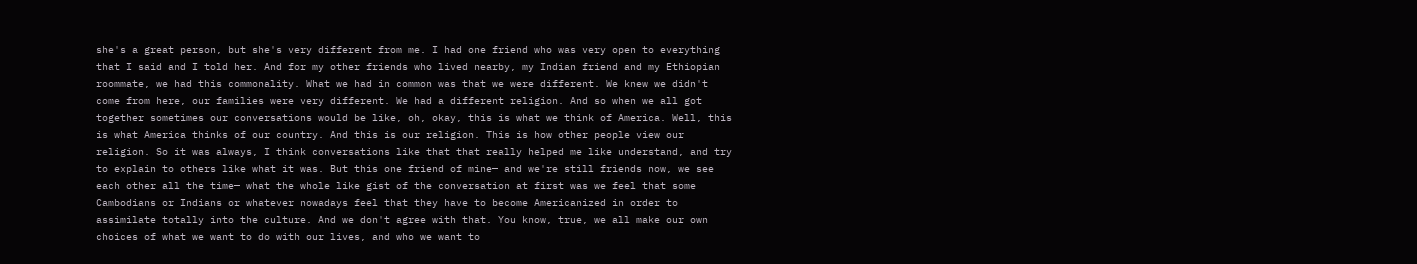she's a great person, but she's very different from me. I had one friend who was very open to everything that I said and I told her. And for my other friends who lived nearby, my Indian friend and my Ethiopian roommate, we had this commonality. What we had in common was that we were different. We knew we didn't come from here, our families were very different. We had a different religion. And so when we all got together sometimes our conversations would be like, oh, okay, this is what we think of America. Well, this is what America thinks of our country. And this is our religion. This is how other people view our religion. So it was always, I think conversations like that that really helped me like understand, and try to explain to others like what it was. But this one friend of mine— and we're still friends now, we see each other all the time— what the whole like gist of the conversation at first was we feel that some Cambodians or Indians or whatever nowadays feel that they have to become Americanized in order to assimilate totally into the culture. And we don't agree with that. You know, true, we all make our own choices of what we want to do with our lives, and who we want to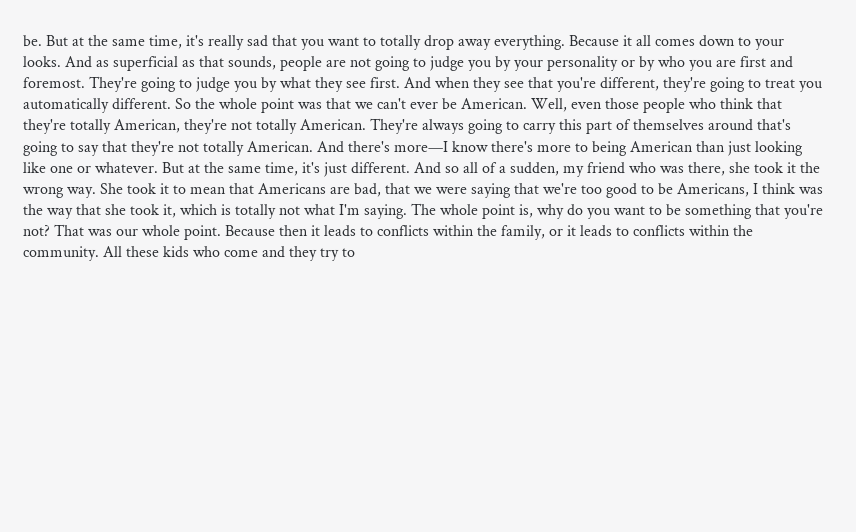be. But at the same time, it's really sad that you want to totally drop away everything. Because it all comes down to your looks. And as superficial as that sounds, people are not going to judge you by your personality or by who you are first and foremost. They're going to judge you by what they see first. And when they see that you're different, they're going to treat you automatically different. So the whole point was that we can't ever be American. Well, even those people who think that they're totally American, they're not totally American. They're always going to carry this part of themselves around that's going to say that they're not totally American. And there's more—I know there's more to being American than just looking like one or whatever. But at the same time, it's just different. And so all of a sudden, my friend who was there, she took it the wrong way. She took it to mean that Americans are bad, that we were saying that we're too good to be Americans, I think was the way that she took it, which is totally not what I'm saying. The whole point is, why do you want to be something that you're not? That was our whole point. Because then it leads to conflicts within the family, or it leads to conflicts within the community. All these kids who come and they try to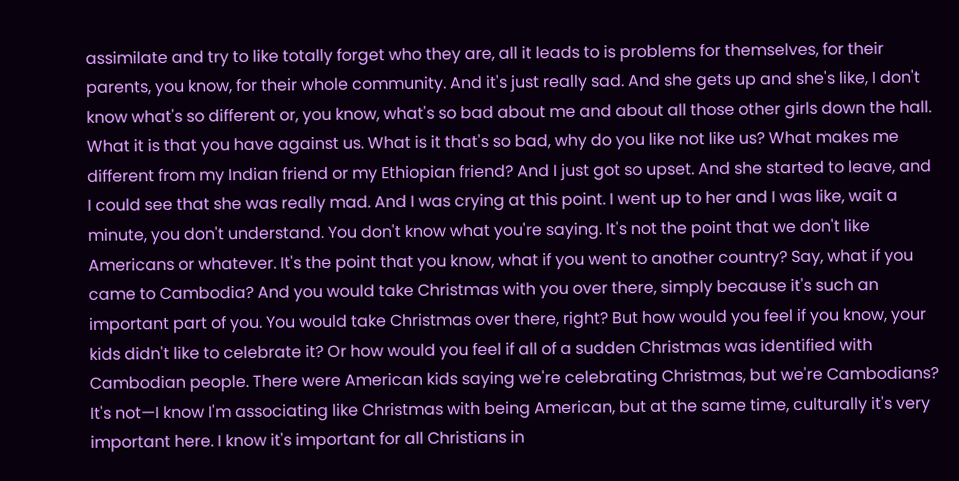assimilate and try to like totally forget who they are, all it leads to is problems for themselves, for their parents, you know, for their whole community. And it's just really sad. And she gets up and she's like, I don't know what's so different or, you know, what's so bad about me and about all those other girls down the hall. What it is that you have against us. What is it that's so bad, why do you like not like us? What makes me different from my Indian friend or my Ethiopian friend? And I just got so upset. And she started to leave, and I could see that she was really mad. And I was crying at this point. I went up to her and I was like, wait a minute, you don't understand. You don't know what you're saying. It's not the point that we don't like Americans or whatever. It's the point that you know, what if you went to another country? Say, what if you came to Cambodia? And you would take Christmas with you over there, simply because it's such an important part of you. You would take Christmas over there, right? But how would you feel if you know, your kids didn't like to celebrate it? Or how would you feel if all of a sudden Christmas was identified with Cambodian people. There were American kids saying we're celebrating Christmas, but we're Cambodians? It's not—I know I'm associating like Christmas with being American, but at the same time, culturally it's very important here. I know it's important for all Christians in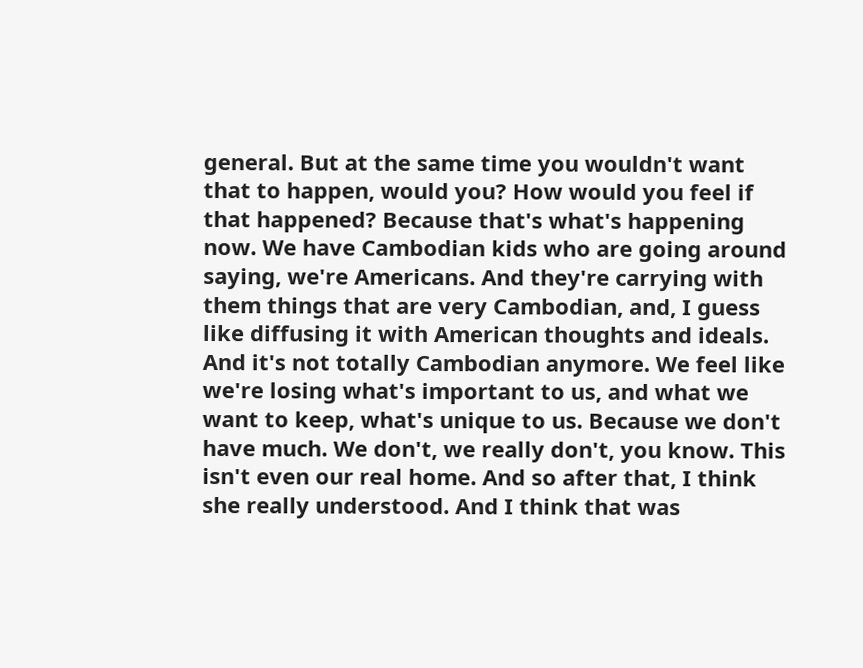general. But at the same time you wouldn't want that to happen, would you? How would you feel if that happened? Because that's what's happening now. We have Cambodian kids who are going around saying, we're Americans. And they're carrying with them things that are very Cambodian, and, I guess like diffusing it with American thoughts and ideals. And it's not totally Cambodian anymore. We feel like we're losing what's important to us, and what we want to keep, what's unique to us. Because we don't have much. We don't, we really don't, you know. This isn't even our real home. And so after that, I think she really understood. And I think that was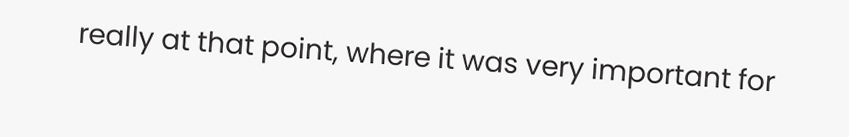really at that point, where it was very important for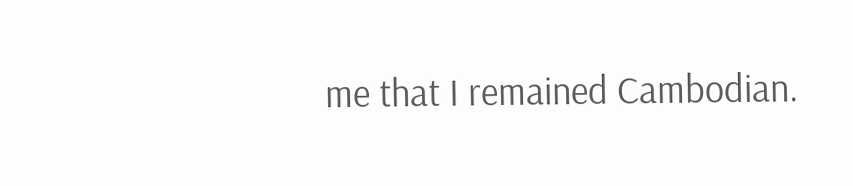me that I remained Cambodian.